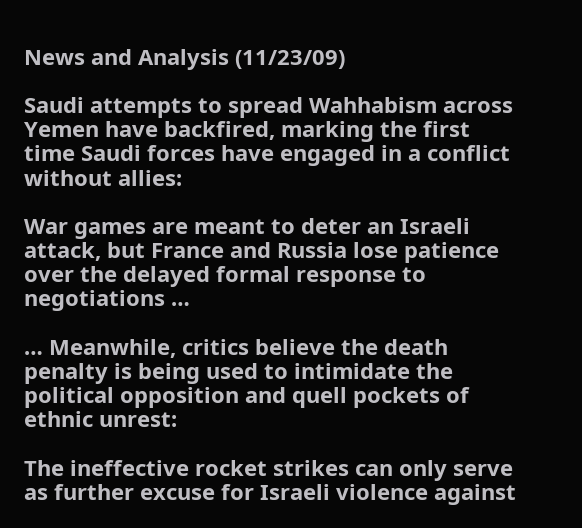News and Analysis (11/23/09)

Saudi attempts to spread Wahhabism across Yemen have backfired, marking the first time Saudi forces have engaged in a conflict without allies:

War games are meant to deter an Israeli attack, but France and Russia lose patience over the delayed formal response to negotiations …

… Meanwhile, critics believe the death penalty is being used to intimidate the political opposition and quell pockets of ethnic unrest:

The ineffective rocket strikes can only serve as further excuse for Israeli violence against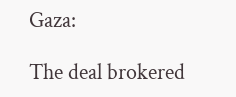Gaza:

The deal brokered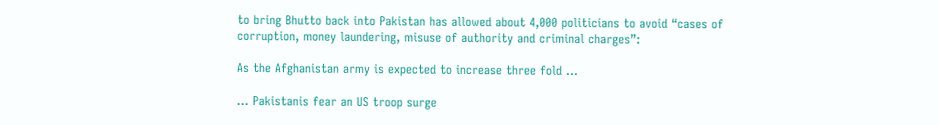to bring Bhutto back into Pakistan has allowed about 4,000 politicians to avoid “cases of corruption, money laundering, misuse of authority and criminal charges”:

As the Afghanistan army is expected to increase three fold …

… Pakistanis fear an US troop surge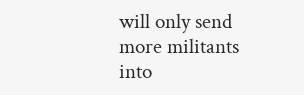will only send more militants into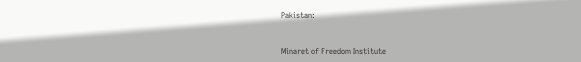Pakistan:


Minaret of Freedom Institute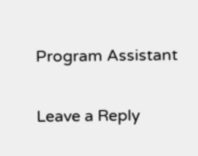Program Assistant

Leave a Reply